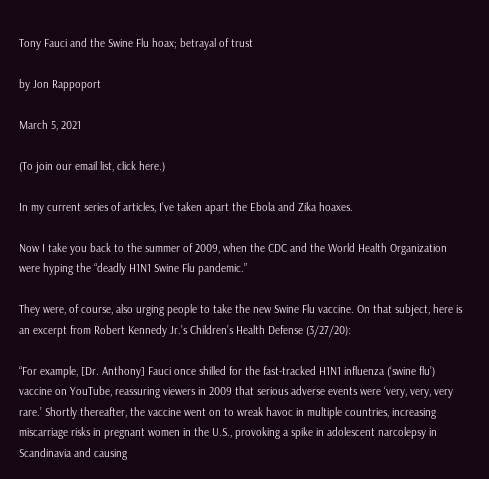Tony Fauci and the Swine Flu hoax; betrayal of trust

by Jon Rappoport

March 5, 2021

(To join our email list, click here.)

In my current series of articles, I’ve taken apart the Ebola and Zika hoaxes.

Now I take you back to the summer of 2009, when the CDC and the World Health Organization were hyping the “deadly H1N1 Swine Flu pandemic.”

They were, of course, also urging people to take the new Swine Flu vaccine. On that subject, here is an excerpt from Robert Kennedy Jr.’s Children’s Health Defense (3/27/20):

“For example, [Dr. Anthony] Fauci once shilled for the fast-tracked H1N1 influenza (‘swine flu’) vaccine on YouTube, reassuring viewers in 2009 that serious adverse events were ‘very, very, very rare.’ Shortly thereafter, the vaccine went on to wreak havoc in multiple countries, increasing miscarriage risks in pregnant women in the U.S., provoking a spike in adolescent narcolepsy in Scandinavia and causing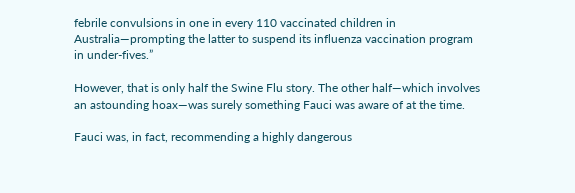febrile convulsions in one in every 110 vaccinated children in Australia—prompting the latter to suspend its influenza vaccination program in under-fives.”

However, that is only half the Swine Flu story. The other half—which involves an astounding hoax—was surely something Fauci was aware of at the time.

Fauci was, in fact, recommending a highly dangerous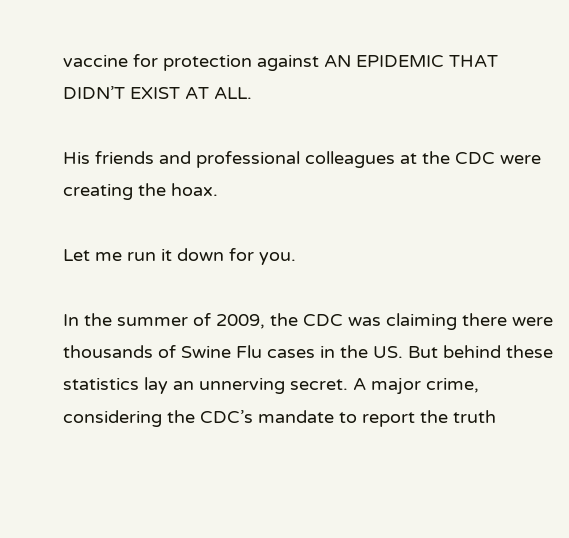vaccine for protection against AN EPIDEMIC THAT DIDN’T EXIST AT ALL.

His friends and professional colleagues at the CDC were creating the hoax.

Let me run it down for you.

In the summer of 2009, the CDC was claiming there were thousands of Swine Flu cases in the US. But behind these statistics lay an unnerving secret. A major crime, considering the CDC’s mandate to report the truth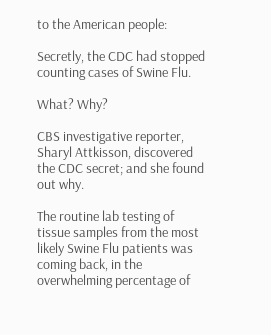to the American people:

Secretly, the CDC had stopped counting cases of Swine Flu.

What? Why?

CBS investigative reporter, Sharyl Attkisson, discovered the CDC secret; and she found out why.

The routine lab testing of tissue samples from the most likely Swine Flu patients was coming back, in the overwhelming percentage of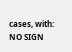cases, with: NO SIGN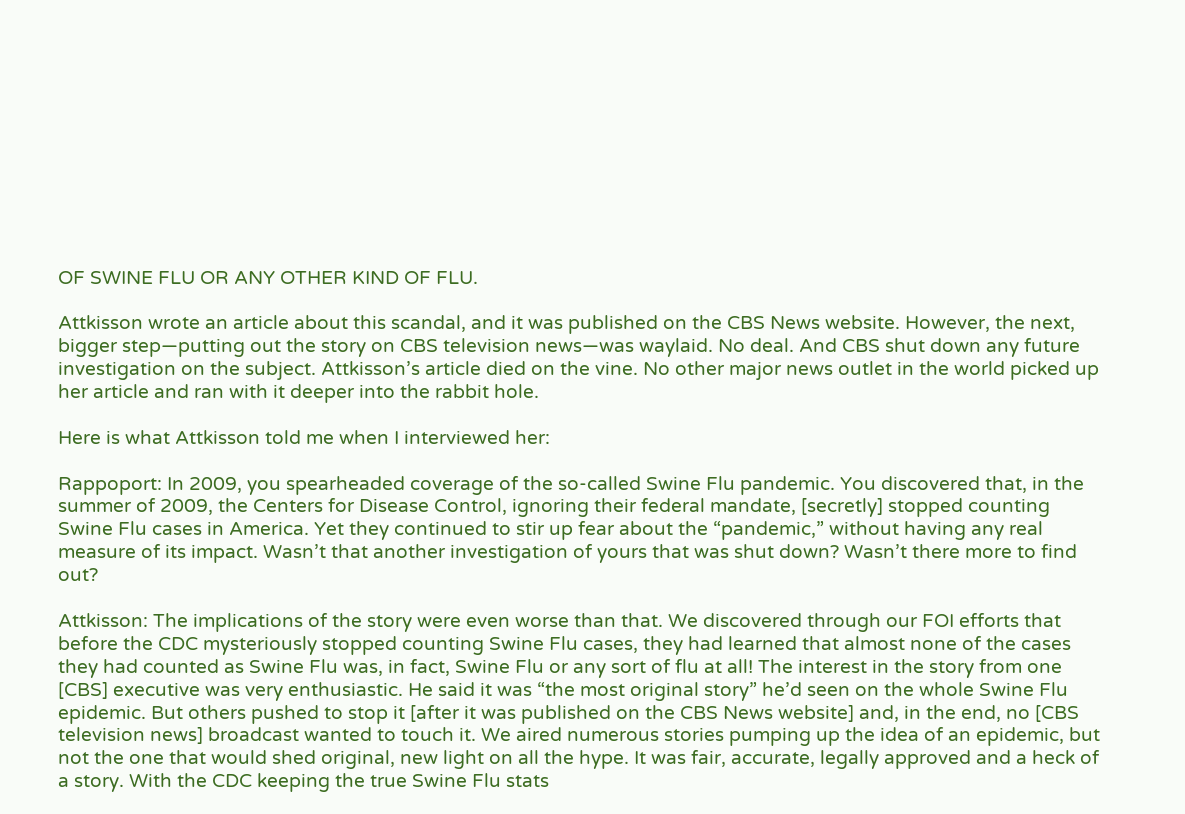OF SWINE FLU OR ANY OTHER KIND OF FLU.

Attkisson wrote an article about this scandal, and it was published on the CBS News website. However, the next, bigger step—putting out the story on CBS television news—was waylaid. No deal. And CBS shut down any future investigation on the subject. Attkisson’s article died on the vine. No other major news outlet in the world picked up her article and ran with it deeper into the rabbit hole.

Here is what Attkisson told me when I interviewed her:

Rappoport: In 2009, you spearheaded coverage of the so-called Swine Flu pandemic. You discovered that, in the summer of 2009, the Centers for Disease Control, ignoring their federal mandate, [secretly] stopped counting Swine Flu cases in America. Yet they continued to stir up fear about the “pandemic,” without having any real measure of its impact. Wasn’t that another investigation of yours that was shut down? Wasn’t there more to find out?

Attkisson: The implications of the story were even worse than that. We discovered through our FOI efforts that before the CDC mysteriously stopped counting Swine Flu cases, they had learned that almost none of the cases they had counted as Swine Flu was, in fact, Swine Flu or any sort of flu at all! The interest in the story from one [CBS] executive was very enthusiastic. He said it was “the most original story” he’d seen on the whole Swine Flu epidemic. But others pushed to stop it [after it was published on the CBS News website] and, in the end, no [CBS television news] broadcast wanted to touch it. We aired numerous stories pumping up the idea of an epidemic, but not the one that would shed original, new light on all the hype. It was fair, accurate, legally approved and a heck of a story. With the CDC keeping the true Swine Flu stats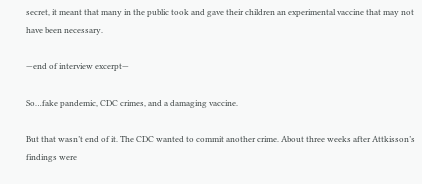secret, it meant that many in the public took and gave their children an experimental vaccine that may not have been necessary.

—end of interview excerpt—

So…fake pandemic, CDC crimes, and a damaging vaccine.

But that wasn’t end of it. The CDC wanted to commit another crime. About three weeks after Attkisson’s findings were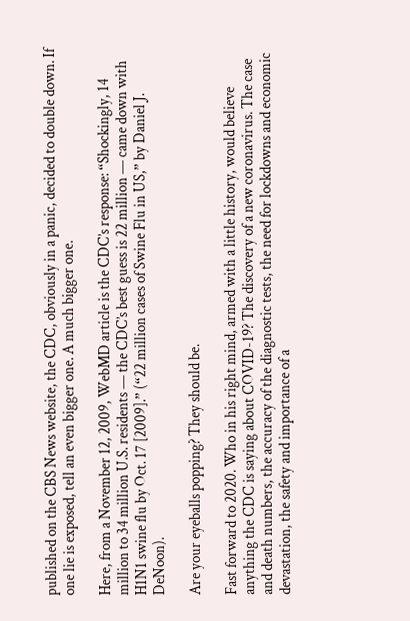published on the CBS News website, the CDC, obviously in a panic, decided to double down. If one lie is exposed, tell an even bigger one. A much bigger one.

Here, from a November 12, 2009, WebMD article is the CDC’s response: “Shockingly, 14 million to 34 million U.S. residents — the CDC’s best guess is 22 million — came down with H1N1 swine flu by Oct. 17 [2009].” (“22 million cases of Swine Flu in US,” by Daniel J. DeNoon).

Are your eyeballs popping? They should be.

Fast forward to 2020. Who in his right mind, armed with a little history, would believe anything the CDC is saying about COVID-19? The discovery of a new coronavirus. The case and death numbers, the accuracy of the diagnostic tests, the need for lockdowns and economic devastation, the safety and importance of a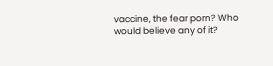vaccine, the fear porn? Who would believe any of it?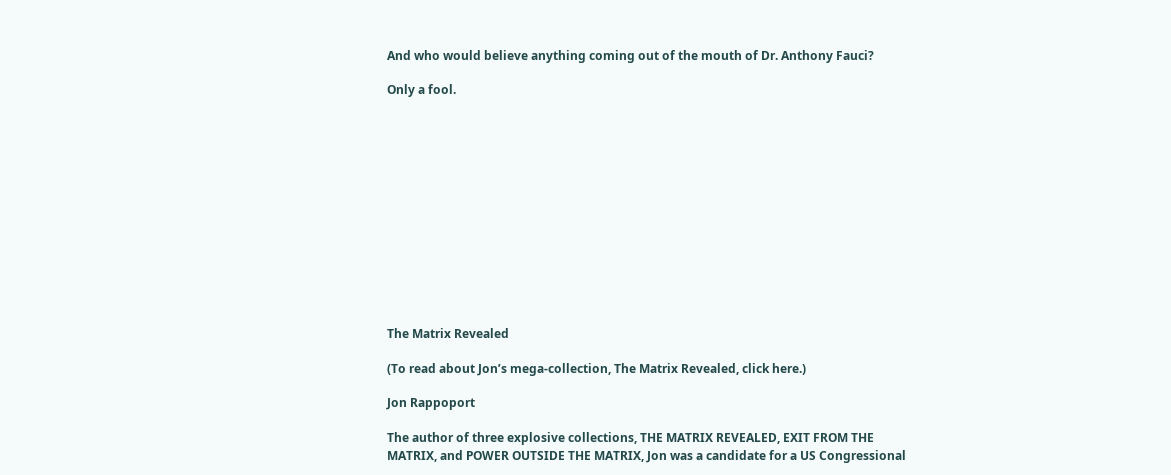And who would believe anything coming out of the mouth of Dr. Anthony Fauci?

Only a fool.













The Matrix Revealed

(To read about Jon’s mega-collection, The Matrix Revealed, click here.)

Jon Rappoport

The author of three explosive collections, THE MATRIX REVEALED, EXIT FROM THE MATRIX, and POWER OUTSIDE THE MATRIX, Jon was a candidate for a US Congressional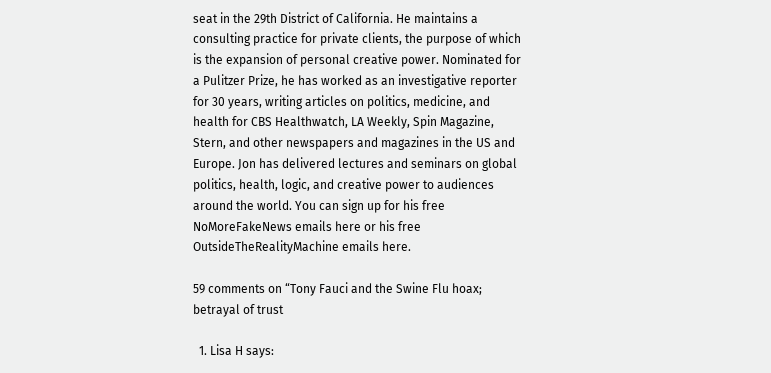seat in the 29th District of California. He maintains a consulting practice for private clients, the purpose of which is the expansion of personal creative power. Nominated for a Pulitzer Prize, he has worked as an investigative reporter for 30 years, writing articles on politics, medicine, and health for CBS Healthwatch, LA Weekly, Spin Magazine, Stern, and other newspapers and magazines in the US and Europe. Jon has delivered lectures and seminars on global politics, health, logic, and creative power to audiences around the world. You can sign up for his free NoMoreFakeNews emails here or his free OutsideTheRealityMachine emails here.

59 comments on “Tony Fauci and the Swine Flu hoax; betrayal of trust

  1. Lisa H says: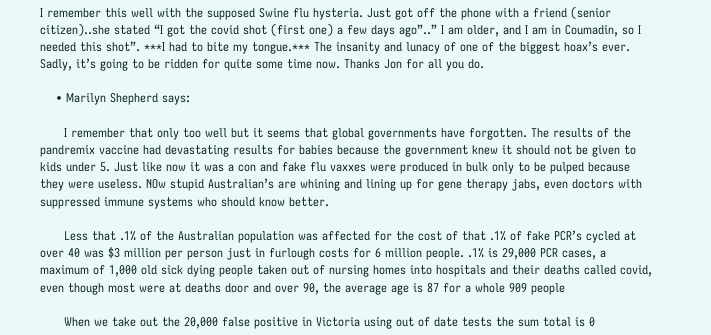I remember this well with the supposed Swine flu hysteria. Just got off the phone with a friend (senior citizen)..she stated “I got the covid shot (first one) a few days ago”..” I am older, and I am in Coumadin, so I needed this shot”. ***I had to bite my tongue.*** The insanity and lunacy of one of the biggest hoax’s ever. Sadly, it’s going to be ridden for quite some time now. Thanks Jon for all you do.

    • Marilyn Shepherd says:

      I remember that only too well but it seems that global governments have forgotten. The results of the pandremix vaccine had devastating results for babies because the government knew it should not be given to kids under 5. Just like now it was a con and fake flu vaxxes were produced in bulk only to be pulped because they were useless. NOw stupid Australian’s are whining and lining up for gene therapy jabs, even doctors with suppressed immune systems who should know better.

      Less that .1% of the Australian population was affected for the cost of that .1% of fake PCR’s cycled at over 40 was $3 million per person just in furlough costs for 6 million people. .1% is 29,000 PCR cases, a maximum of 1,000 old sick dying people taken out of nursing homes into hospitals and their deaths called covid, even though most were at deaths door and over 90, the average age is 87 for a whole 909 people

      When we take out the 20,000 false positive in Victoria using out of date tests the sum total is 0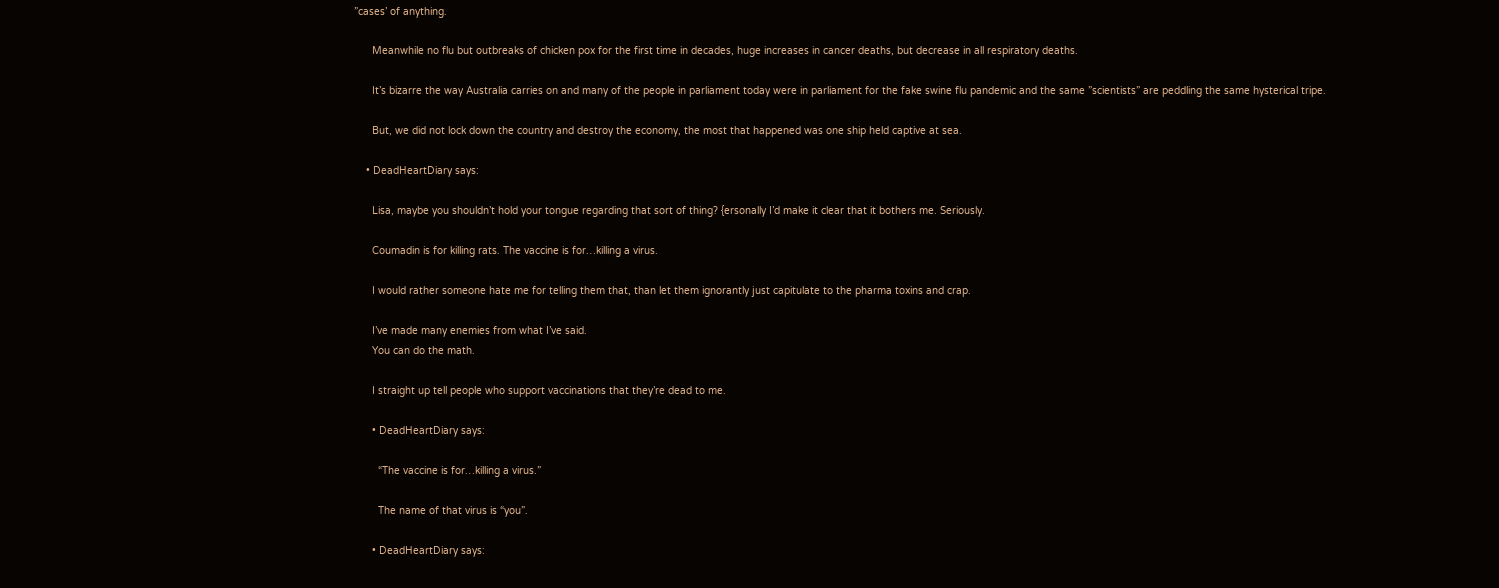”cases’ of anything.

      Meanwhile no flu but outbreaks of chicken pox for the first time in decades, huge increases in cancer deaths, but decrease in all respiratory deaths.

      It’s bizarre the way Australia carries on and many of the people in parliament today were in parliament for the fake swine flu pandemic and the same ”scientists” are peddling the same hysterical tripe.

      But, we did not lock down the country and destroy the economy, the most that happened was one ship held captive at sea.

    • DeadHeartDiary says:

      Lisa, maybe you shouldn’t hold your tongue regarding that sort of thing? {ersonally I’d make it clear that it bothers me. Seriously.

      Coumadin is for killing rats. The vaccine is for…killing a virus.

      I would rather someone hate me for telling them that, than let them ignorantly just capitulate to the pharma toxins and crap.

      I’ve made many enemies from what I’ve said.
      You can do the math.

      I straight up tell people who support vaccinations that they’re dead to me.

      • DeadHeartDiary says:

        “The vaccine is for…killing a virus.”

        The name of that virus is “you”.

      • DeadHeartDiary says: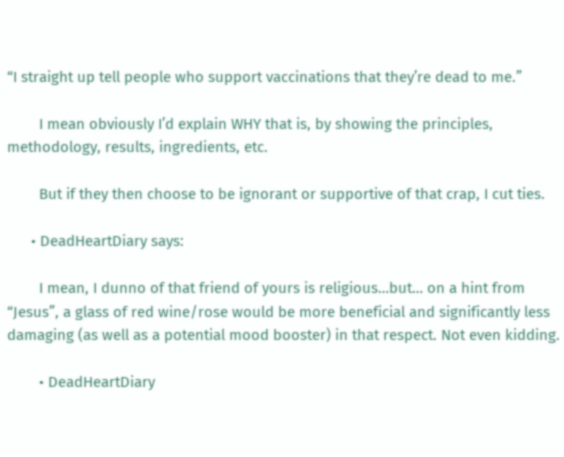“I straight up tell people who support vaccinations that they’re dead to me.”

        I mean obviously I’d explain WHY that is, by showing the principles, methodology, results, ingredients, etc.

        But if they then choose to be ignorant or supportive of that crap, I cut ties.

      • DeadHeartDiary says:

        I mean, I dunno of that friend of yours is religious…but… on a hint from “Jesus”, a glass of red wine/rose would be more beneficial and significantly less damaging (as well as a potential mood booster) in that respect. Not even kidding.

        • DeadHeartDiary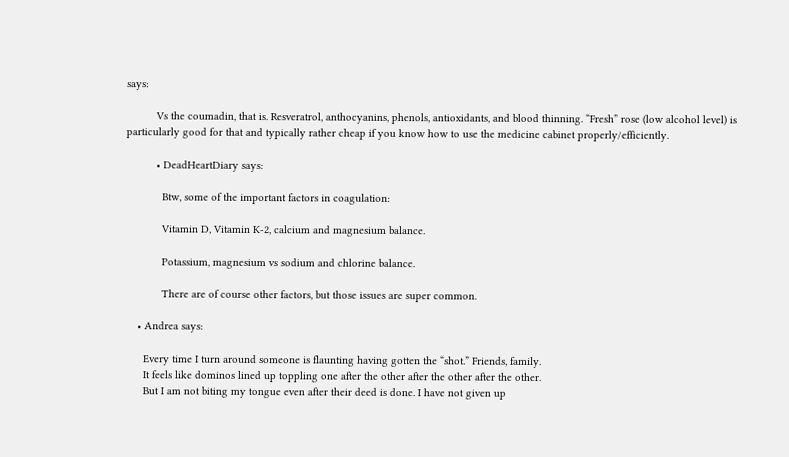says:

          Vs the coumadin, that is. Resveratrol, anthocyanins, phenols, antioxidants, and blood thinning. “Fresh” rose (low alcohol level) is particularly good for that and typically rather cheap if you know how to use the medicine cabinet properly/efficiently.

          • DeadHeartDiary says:

            Btw, some of the important factors in coagulation:

            Vitamin D, Vitamin K-2, calcium and magnesium balance.

            Potassium, magnesium vs sodium and chlorine balance.

            There are of course other factors, but those issues are super common.

    • Andrea says:

      Every time I turn around someone is flaunting having gotten the “shot.” Friends, family.
      It feels like dominos lined up toppling one after the other after the other after the other.
      But I am not biting my tongue even after their deed is done. I have not given up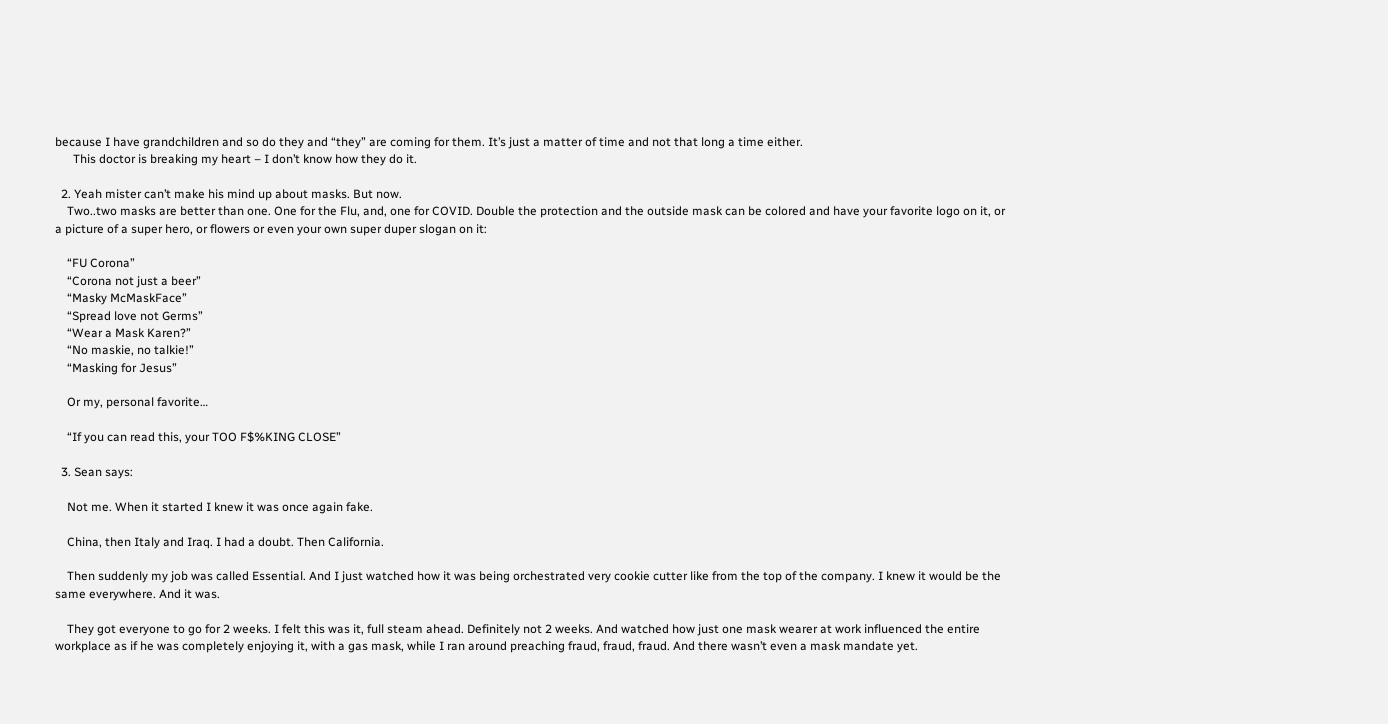because I have grandchildren and so do they and “they” are coming for them. It’s just a matter of time and not that long a time either.
      This doctor is breaking my heart – I don’t know how they do it.

  2. Yeah mister can’t make his mind up about masks. But now.
    Two..two masks are better than one. One for the Flu, and, one for COVID. Double the protection and the outside mask can be colored and have your favorite logo on it, or a picture of a super hero, or flowers or even your own super duper slogan on it:

    “FU Corona”
    “Corona not just a beer”
    “Masky McMaskFace”
    “Spread love not Germs”
    “Wear a Mask Karen?”
    “No maskie, no talkie!”
    “Masking for Jesus”

    Or my, personal favorite…

    “If you can read this, your TOO F$%KING CLOSE”

  3. Sean says:

    Not me. When it started I knew it was once again fake.

    China, then Italy and Iraq. I had a doubt. Then California.

    Then suddenly my job was called Essential. And I just watched how it was being orchestrated very cookie cutter like from the top of the company. I knew it would be the same everywhere. And it was.

    They got everyone to go for 2 weeks. I felt this was it, full steam ahead. Definitely not 2 weeks. And watched how just one mask wearer at work influenced the entire workplace as if he was completely enjoying it, with a gas mask, while I ran around preaching fraud, fraud, fraud. And there wasn’t even a mask mandate yet.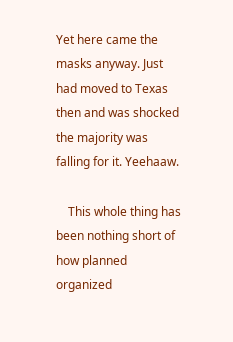Yet here came the masks anyway. Just had moved to Texas then and was shocked the majority was falling for it. Yeehaaw.

    This whole thing has been nothing short of how planned organized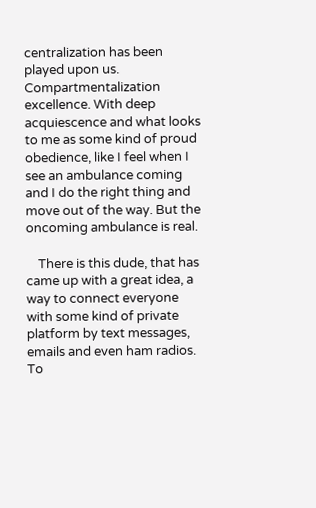centralization has been played upon us. Compartmentalization excellence. With deep acquiescence and what looks to me as some kind of proud obedience, like I feel when I see an ambulance coming and I do the right thing and move out of the way. But the oncoming ambulance is real.

    There is this dude, that has came up with a great idea, a way to connect everyone with some kind of private platform by text messages, emails and even ham radios. To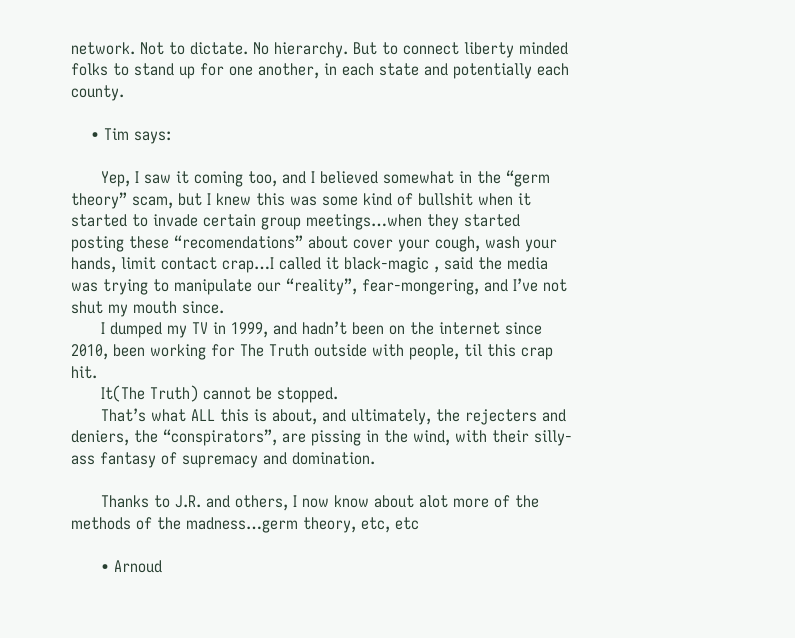network. Not to dictate. No hierarchy. But to connect liberty minded folks to stand up for one another, in each state and potentially each county.

    • Tim says:

      Yep, I saw it coming too, and I believed somewhat in the “germ theory” scam, but I knew this was some kind of bullshit when it started to invade certain group meetings…when they started posting these “recomendations” about cover your cough, wash your hands, limit contact crap…I called it black-magic , said the media was trying to manipulate our “reality”, fear-mongering, and I’ve not shut my mouth since.
      I dumped my TV in 1999, and hadn’t been on the internet since 2010, been working for The Truth outside with people, til this crap hit.
      It(The Truth) cannot be stopped.
      That’s what ALL this is about, and ultimately, the rejecters and deniers, the “conspirators”, are pissing in the wind, with their silly-ass fantasy of supremacy and domination.

      Thanks to J.R. and others, I now know about alot more of the methods of the madness…germ theory, etc, etc

      • Arnoud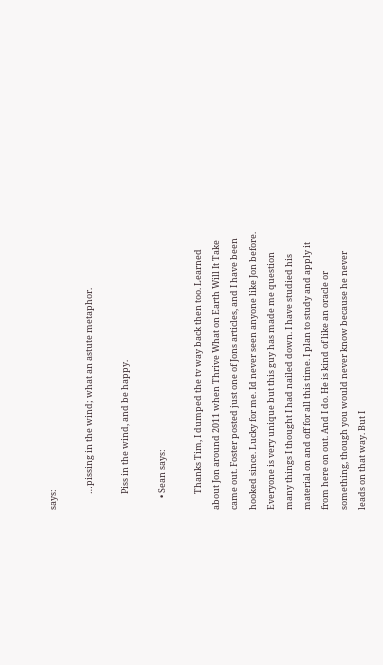says:

        …pissing in the wind; what an astute metaphor.

        Piss in the wind, and be happy.

      • Sean says:

        Thanks Tim, I dumped the tv way back then too. Learned about Jon around 2011 when Thrive What on Earth Will It Take came out. Foster posted just one of Jons articles, and I have been hooked since. Lucky for me. Id never seen anyone like Jon before. Everyone is very unique but this guy has made me question many things I thought I had nailed down. I have studied his material on and off for all this time. I plan to study and apply it from here on out. And I do. He is kind of like an oracle or something, though you would never know because he never leads on that way. But I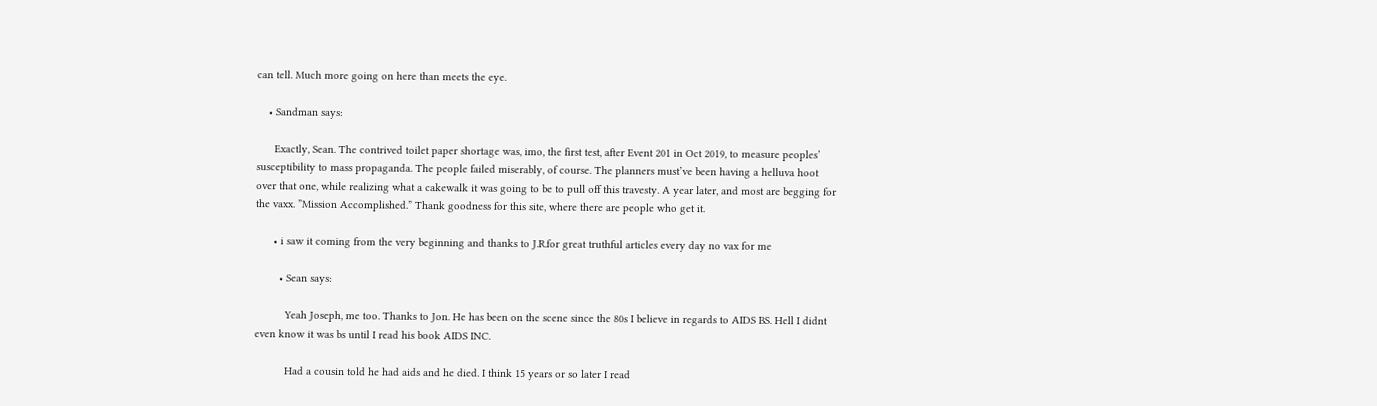can tell. Much more going on here than meets the eye.

    • Sandman says:

      Exactly, Sean. The contrived toilet paper shortage was, imo, the first test, after Event 201 in Oct 2019, to measure peoples’ susceptibility to mass propaganda. The people failed miserably, of course. The planners must’ve been having a helluva hoot over that one, while realizing what a cakewalk it was going to be to pull off this travesty. A year later, and most are begging for the vaxx. ”Mission Accomplished.” Thank goodness for this site, where there are people who get it.

      • i saw it coming from the very beginning and thanks to J.R.for great truthful articles every day no vax for me

        • Sean says:

          Yeah Joseph, me too. Thanks to Jon. He has been on the scene since the 80s I believe in regards to AIDS BS. Hell I didnt even know it was bs until I read his book AIDS INC.

          Had a cousin told he had aids and he died. I think 15 years or so later I read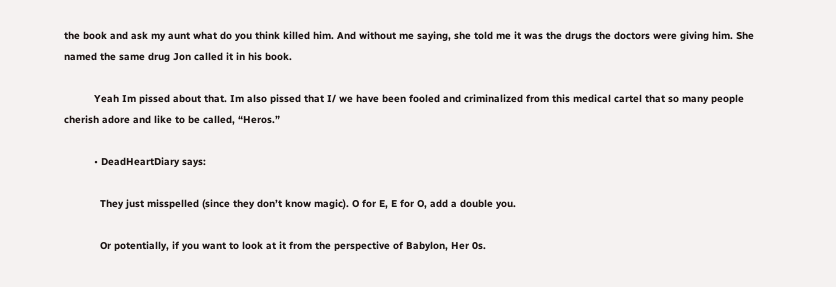the book and ask my aunt what do you think killed him. And without me saying, she told me it was the drugs the doctors were giving him. She named the same drug Jon called it in his book.

          Yeah Im pissed about that. Im also pissed that I/ we have been fooled and criminalized from this medical cartel that so many people cherish adore and like to be called, “Heros.”

          • DeadHeartDiary says:

            They just misspelled (since they don’t know magic). O for E, E for O, add a double you.

            Or potentially, if you want to look at it from the perspective of Babylon, Her 0s.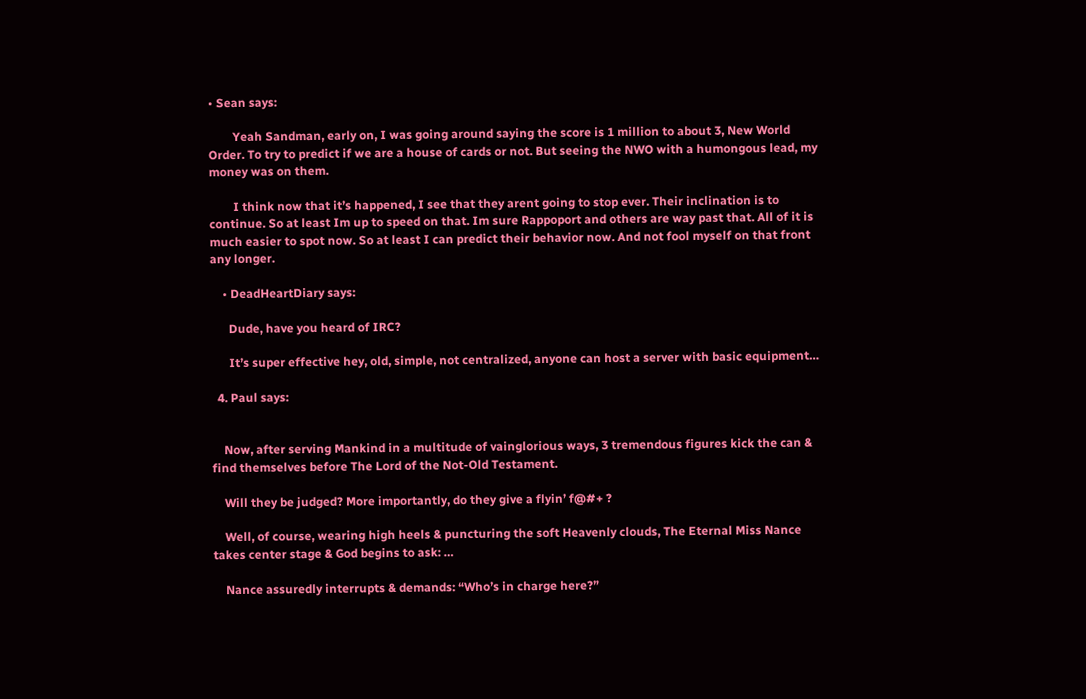• Sean says:

        Yeah Sandman, early on, I was going around saying the score is 1 million to about 3, New World Order. To try to predict if we are a house of cards or not. But seeing the NWO with a humongous lead, my money was on them.

        I think now that it’s happened, I see that they arent going to stop ever. Their inclination is to continue. So at least Im up to speed on that. Im sure Rappoport and others are way past that. All of it is much easier to spot now. So at least I can predict their behavior now. And not fool myself on that front any longer.

    • DeadHeartDiary says:

      Dude, have you heard of IRC?

      It’s super effective hey, old, simple, not centralized, anyone can host a server with basic equipment…

  4. Paul says:


    Now, after serving Mankind in a multitude of vainglorious ways, 3 tremendous figures kick the can & find themselves before The Lord of the Not-Old Testament.

    Will they be judged? More importantly, do they give a flyin’ f@#+ ?

    Well, of course, wearing high heels & puncturing the soft Heavenly clouds, The Eternal Miss Nance takes center stage & God begins to ask: …

    Nance assuredly interrupts & demands: “Who’s in charge here?”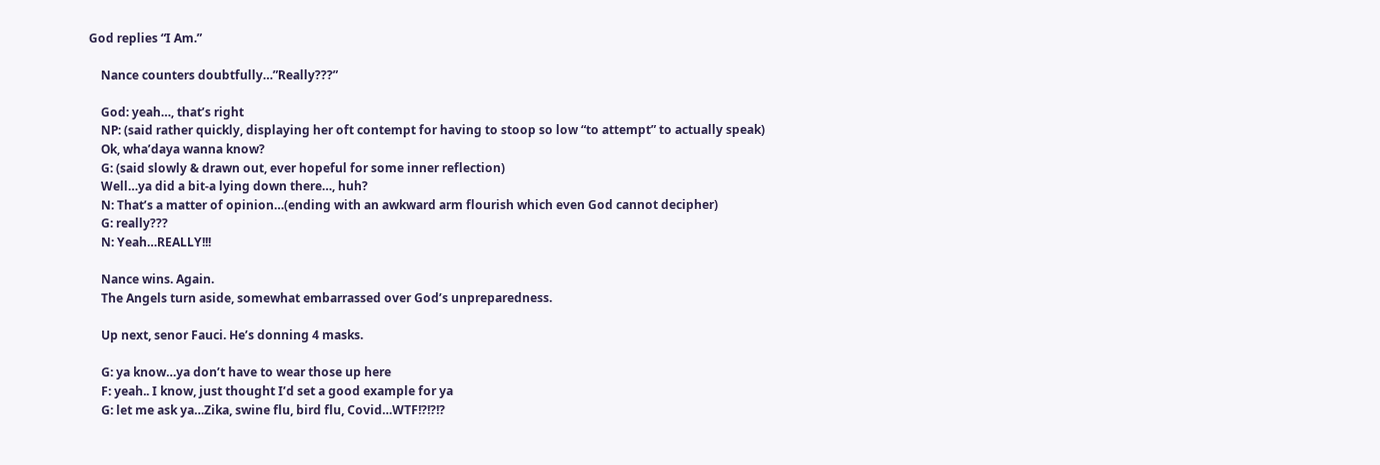God replies “I Am.”

    Nance counters doubtfully…”Really???”

    God: yeah…, that’s right
    NP: (said rather quickly, displaying her oft contempt for having to stoop so low “to attempt” to actually speak)
    Ok, wha’daya wanna know?
    G: (said slowly & drawn out, ever hopeful for some inner reflection)
    Well…ya did a bit-a lying down there…, huh?
    N: That’s a matter of opinion…(ending with an awkward arm flourish which even God cannot decipher)
    G: really???
    N: Yeah…REALLY!!!

    Nance wins. Again.
    The Angels turn aside, somewhat embarrassed over God’s unpreparedness.

    Up next, senor Fauci. He’s donning 4 masks.

    G: ya know…ya don’t have to wear those up here
    F: yeah.. I know, just thought I’d set a good example for ya
    G: let me ask ya…Zika, swine flu, bird flu, Covid…WTF!?!?!?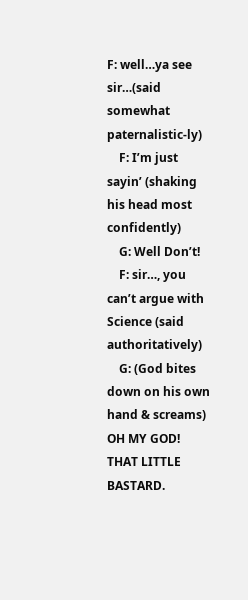F: well…ya see sir…(said somewhat paternalistic-ly)
    F: I’m just sayin’ (shaking his head most confidently)
    G: Well Don’t!
    F: sir…, you can’t argue with Science (said authoritatively)
    G: (God bites down on his own hand & screams) OH MY GOD! THAT LITTLE BASTARD.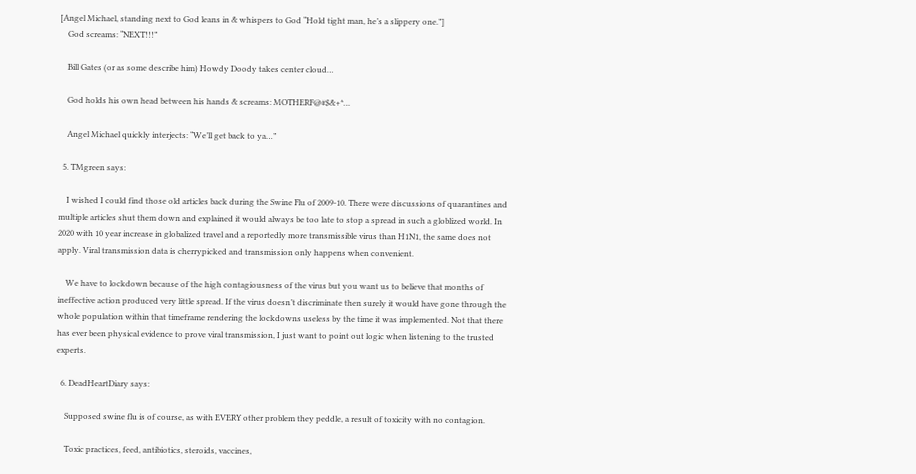[Angel Michael, standing next to God leans in & whispers to God “Hold tight man, he’s a slippery one.”]
    God screams: “NEXT!!!”

    Bill Gates (or as some describe him) Howdy Doody takes center cloud…

    God holds his own head between his hands & screams: MOTHERF@#$&+*…

    Angel Michael quickly interjects: “We’ll get back to ya…”

  5. TMgreen says:

    I wished I could find those old articles back during the Swine Flu of 2009-10. There were discussions of quarantines and multiple articles shut them down and explained it would always be too late to stop a spread in such a globlized world. In 2020 with 10 year increase in globalized travel and a reportedly more transmissible virus than H1N1, the same does not apply. Viral transmission data is cherrypicked and transmission only happens when convenient.

    We have to lockdown because of the high contagiousness of the virus but you want us to believe that months of ineffective action produced very little spread. If the virus doesn’t discriminate then surely it would have gone through the whole population within that timeframe rendering the lockdowns useless by the time it was implemented. Not that there has ever been physical evidence to prove viral transmission, I just want to point out logic when listening to the trusted experts.

  6. DeadHeartDiary says:

    Supposed swine flu is of course, as with EVERY other problem they peddle, a result of toxicity with no contagion.

    Toxic practices, feed, antibiotics, steroids, vaccines,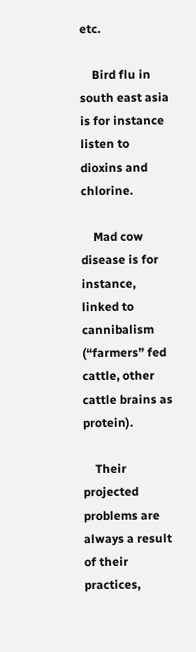etc.

    Bird flu in south east asia is for instance listen to dioxins and chlorine.

    Mad cow disease is for instance, linked to cannibalism (“farmers” fed cattle, other cattle brains as protein).

    Their projected problems are always a result of their practices,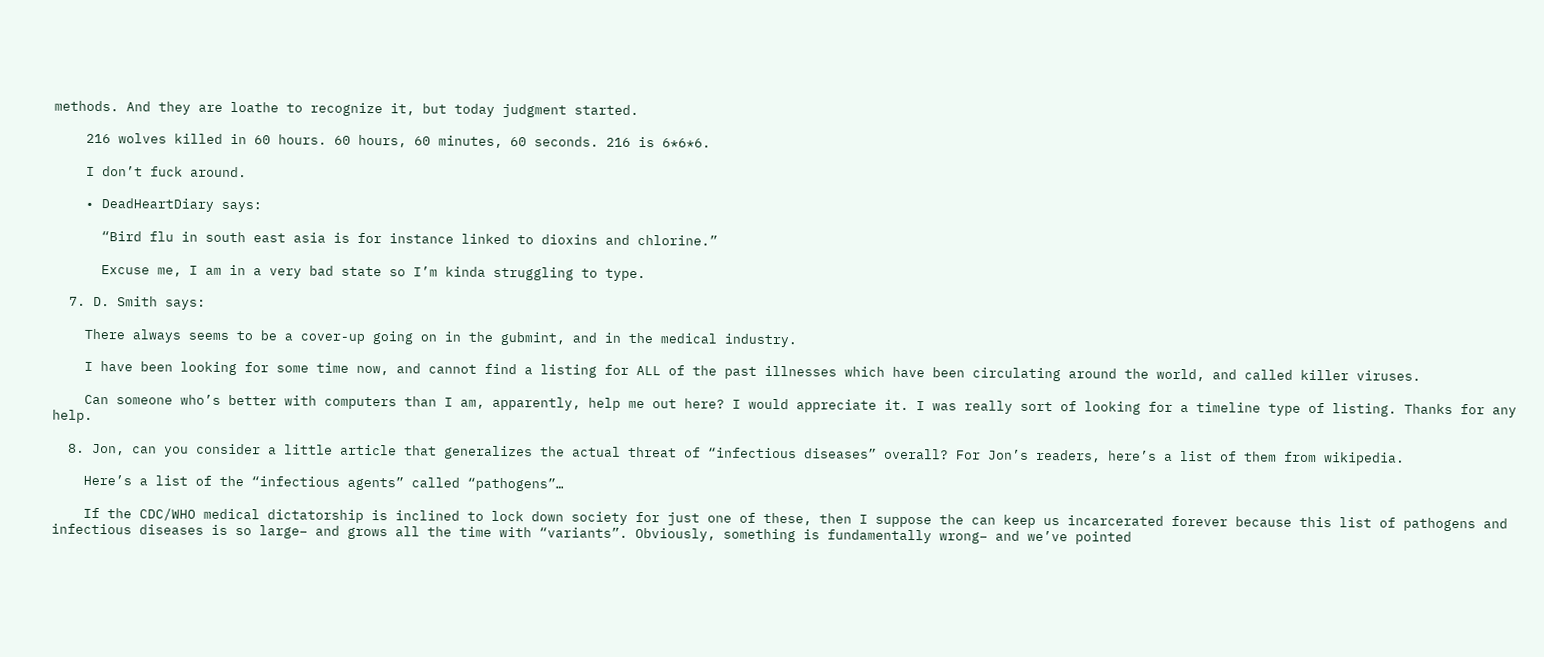methods. And they are loathe to recognize it, but today judgment started.

    216 wolves killed in 60 hours. 60 hours, 60 minutes, 60 seconds. 216 is 6*6*6.

    I don’t fuck around.

    • DeadHeartDiary says:

      “Bird flu in south east asia is for instance linked to dioxins and chlorine.”

      Excuse me, I am in a very bad state so I’m kinda struggling to type.

  7. D. Smith says:

    There always seems to be a cover-up going on in the gubmint, and in the medical industry.

    I have been looking for some time now, and cannot find a listing for ALL of the past illnesses which have been circulating around the world, and called killer viruses.

    Can someone who’s better with computers than I am, apparently, help me out here? I would appreciate it. I was really sort of looking for a timeline type of listing. Thanks for any help.

  8. Jon, can you consider a little article that generalizes the actual threat of “infectious diseases” overall? For Jon’s readers, here’s a list of them from wikipedia.

    Here’s a list of the “infectious agents” called “pathogens”…

    If the CDC/WHO medical dictatorship is inclined to lock down society for just one of these, then I suppose the can keep us incarcerated forever because this list of pathogens and infectious diseases is so large– and grows all the time with “variants”. Obviously, something is fundamentally wrong– and we’ve pointed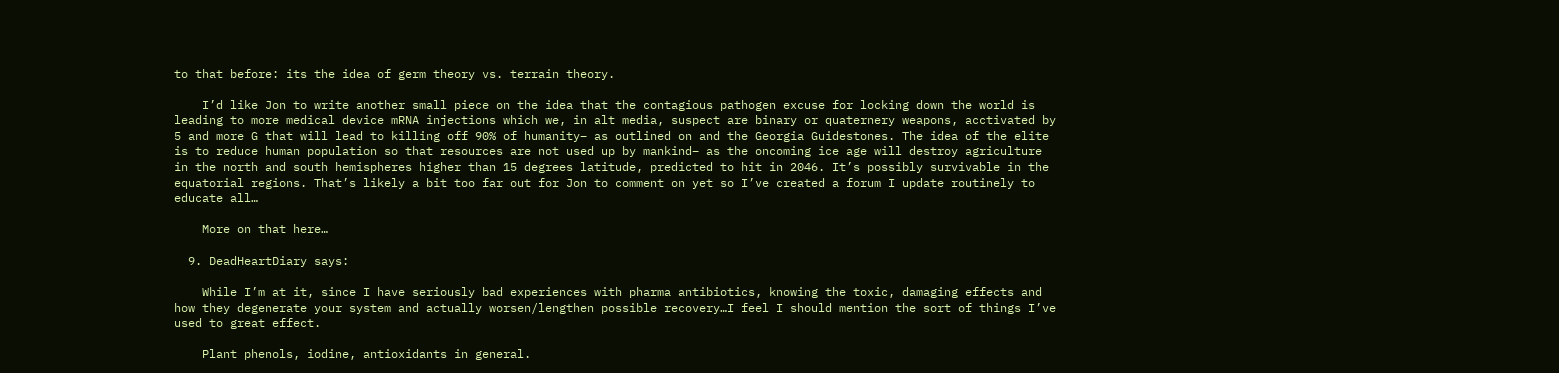to that before: its the idea of germ theory vs. terrain theory.

    I’d like Jon to write another small piece on the idea that the contagious pathogen excuse for locking down the world is leading to more medical device mRNA injections which we, in alt media, suspect are binary or quaternery weapons, acctivated by 5 and more G that will lead to killing off 90% of humanity– as outlined on and the Georgia Guidestones. The idea of the elite is to reduce human population so that resources are not used up by mankind– as the oncoming ice age will destroy agriculture in the north and south hemispheres higher than 15 degrees latitude, predicted to hit in 2046. It’s possibly survivable in the equatorial regions. That’s likely a bit too far out for Jon to comment on yet so I’ve created a forum I update routinely to educate all…

    More on that here…

  9. DeadHeartDiary says:

    While I’m at it, since I have seriously bad experiences with pharma antibiotics, knowing the toxic, damaging effects and how they degenerate your system and actually worsen/lengthen possible recovery…I feel I should mention the sort of things I’ve used to great effect.

    Plant phenols, iodine, antioxidants in general.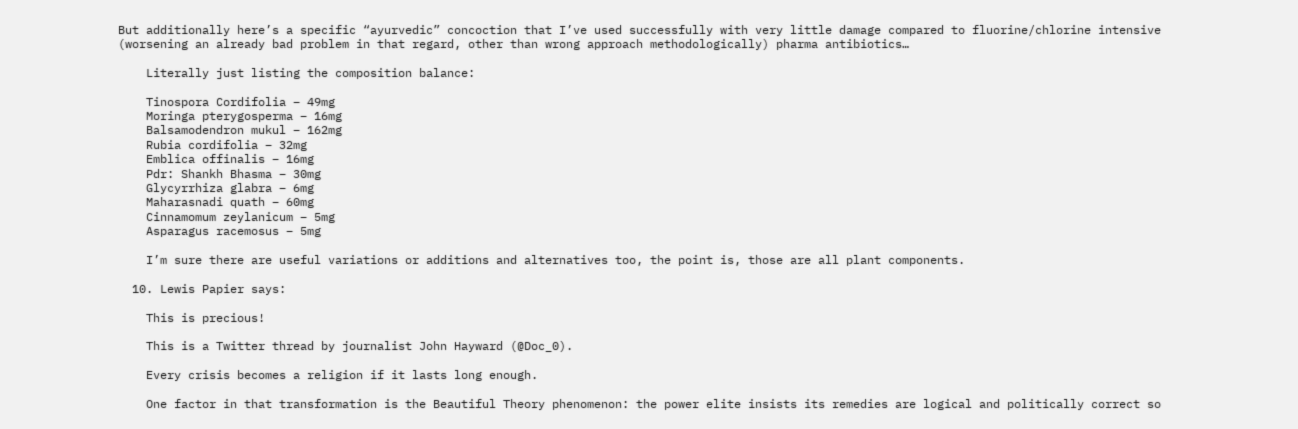But additionally here’s a specific “ayurvedic” concoction that I’ve used successfully with very little damage compared to fluorine/chlorine intensive (worsening an already bad problem in that regard, other than wrong approach methodologically) pharma antibiotics…

    Literally just listing the composition balance:

    Tinospora Cordifolia – 49mg
    Moringa pterygosperma – 16mg
    Balsamodendron mukul – 162mg
    Rubia cordifolia – 32mg
    Emblica offinalis – 16mg
    Pdr: Shankh Bhasma – 30mg
    Glycyrrhiza glabra – 6mg
    Maharasnadi quath – 60mg
    Cinnamomum zeylanicum – 5mg
    Asparagus racemosus – 5mg

    I’m sure there are useful variations or additions and alternatives too, the point is, those are all plant components.

  10. Lewis Papier says:

    This is precious!

    This is a Twitter thread by journalist John Hayward (@Doc_0).

    Every crisis becomes a religion if it lasts long enough.

    One factor in that transformation is the Beautiful Theory phenomenon: the power elite insists its remedies are logical and politically correct so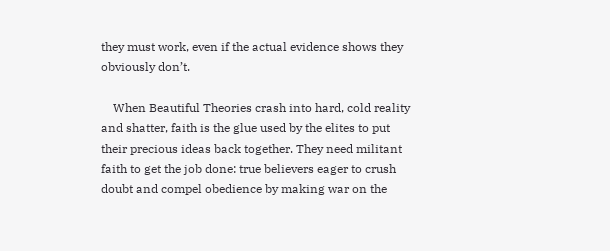they must work, even if the actual evidence shows they obviously don’t.

    When Beautiful Theories crash into hard, cold reality and shatter, faith is the glue used by the elites to put their precious ideas back together. They need militant faith to get the job done: true believers eager to crush doubt and compel obedience by making war on the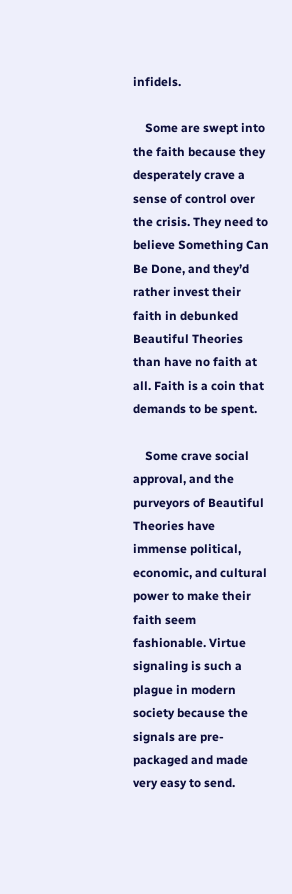infidels.

    Some are swept into the faith because they desperately crave a sense of control over the crisis. They need to believe Something Can Be Done, and they’d rather invest their faith in debunked Beautiful Theories than have no faith at all. Faith is a coin that demands to be spent.

    Some crave social approval, and the purveyors of Beautiful Theories have immense political, economic, and cultural power to make their faith seem fashionable. Virtue signaling is such a plague in modern society because the signals are pre-packaged and made very easy to send.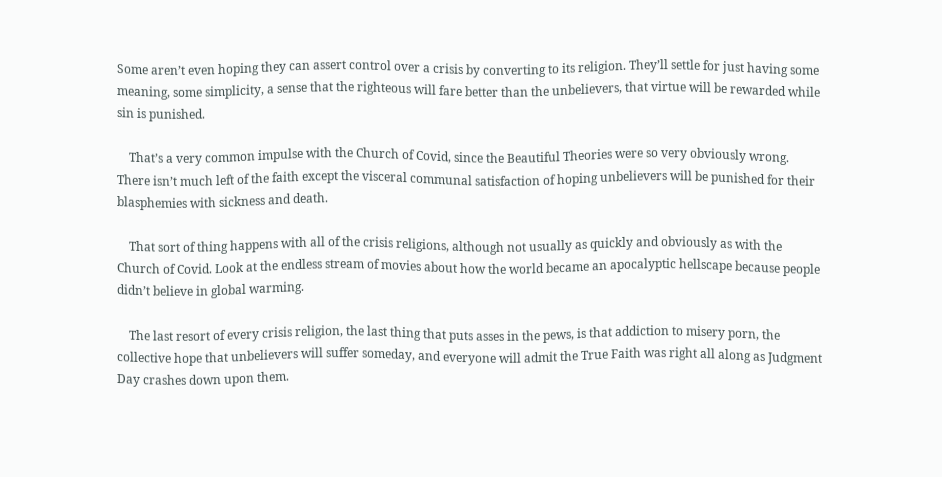Some aren’t even hoping they can assert control over a crisis by converting to its religion. They’ll settle for just having some meaning, some simplicity, a sense that the righteous will fare better than the unbelievers, that virtue will be rewarded while sin is punished.

    That’s a very common impulse with the Church of Covid, since the Beautiful Theories were so very obviously wrong. There isn’t much left of the faith except the visceral communal satisfaction of hoping unbelievers will be punished for their blasphemies with sickness and death.

    That sort of thing happens with all of the crisis religions, although not usually as quickly and obviously as with the Church of Covid. Look at the endless stream of movies about how the world became an apocalyptic hellscape because people didn’t believe in global warming.

    The last resort of every crisis religion, the last thing that puts asses in the pews, is that addiction to misery porn, the collective hope that unbelievers will suffer someday, and everyone will admit the True Faith was right all along as Judgment Day crashes down upon them.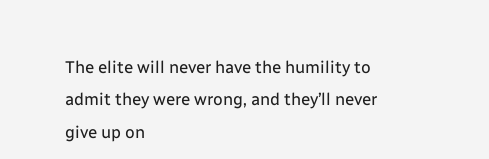The elite will never have the humility to admit they were wrong, and they’ll never give up on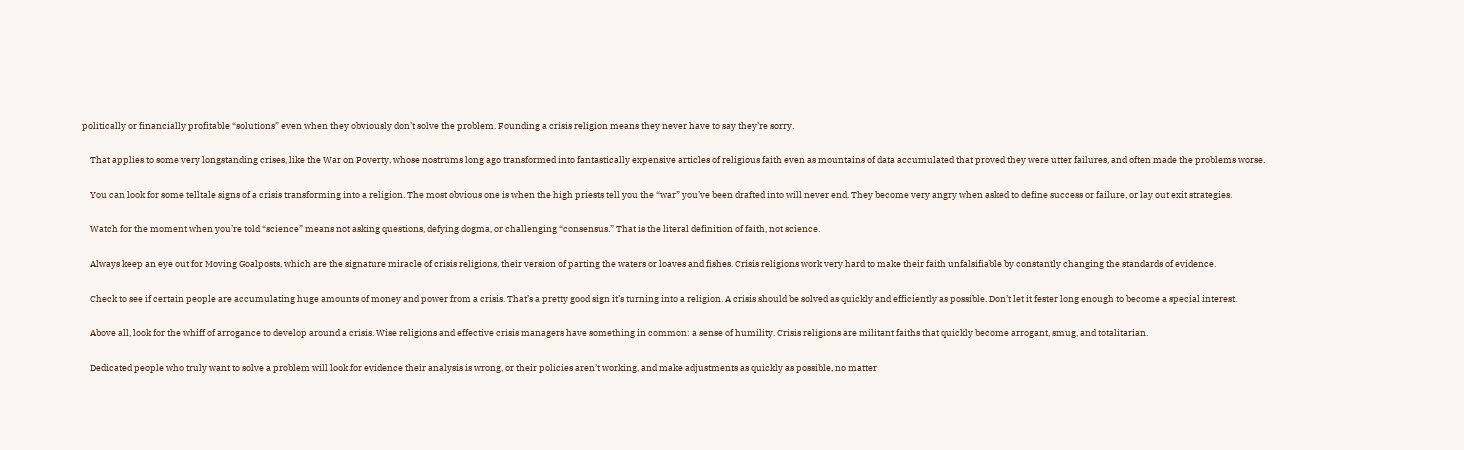politically or financially profitable “solutions” even when they obviously don’t solve the problem. Founding a crisis religion means they never have to say they’re sorry.

    That applies to some very longstanding crises, like the War on Poverty, whose nostrums long ago transformed into fantastically expensive articles of religious faith even as mountains of data accumulated that proved they were utter failures, and often made the problems worse.

    You can look for some telltale signs of a crisis transforming into a religion. The most obvious one is when the high priests tell you the “war” you’ve been drafted into will never end. They become very angry when asked to define success or failure, or lay out exit strategies.

    Watch for the moment when you’re told “science” means not asking questions, defying dogma, or challenging “consensus.” That is the literal definition of faith, not science.

    Always keep an eye out for Moving Goalposts, which are the signature miracle of crisis religions, their version of parting the waters or loaves and fishes. Crisis religions work very hard to make their faith unfalsifiable by constantly changing the standards of evidence.

    Check to see if certain people are accumulating huge amounts of money and power from a crisis. That’s a pretty good sign it’s turning into a religion. A crisis should be solved as quickly and efficiently as possible. Don’t let it fester long enough to become a special interest.

    Above all, look for the whiff of arrogance to develop around a crisis. Wise religions and effective crisis managers have something in common: a sense of humility. Crisis religions are militant faiths that quickly become arrogant, smug, and totalitarian.

    Dedicated people who truly want to solve a problem will look for evidence their analysis is wrong, or their policies aren’t working, and make adjustments as quickly as possible, no matter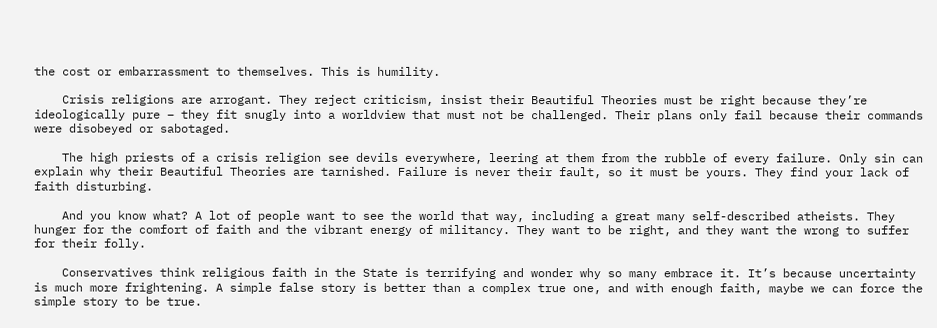the cost or embarrassment to themselves. This is humility.

    Crisis religions are arrogant. They reject criticism, insist their Beautiful Theories must be right because they’re ideologically pure – they fit snugly into a worldview that must not be challenged. Their plans only fail because their commands were disobeyed or sabotaged.

    The high priests of a crisis religion see devils everywhere, leering at them from the rubble of every failure. Only sin can explain why their Beautiful Theories are tarnished. Failure is never their fault, so it must be yours. They find your lack of faith disturbing.

    And you know what? A lot of people want to see the world that way, including a great many self-described atheists. They hunger for the comfort of faith and the vibrant energy of militancy. They want to be right, and they want the wrong to suffer for their folly.

    Conservatives think religious faith in the State is terrifying and wonder why so many embrace it. It’s because uncertainty is much more frightening. A simple false story is better than a complex true one, and with enough faith, maybe we can force the simple story to be true.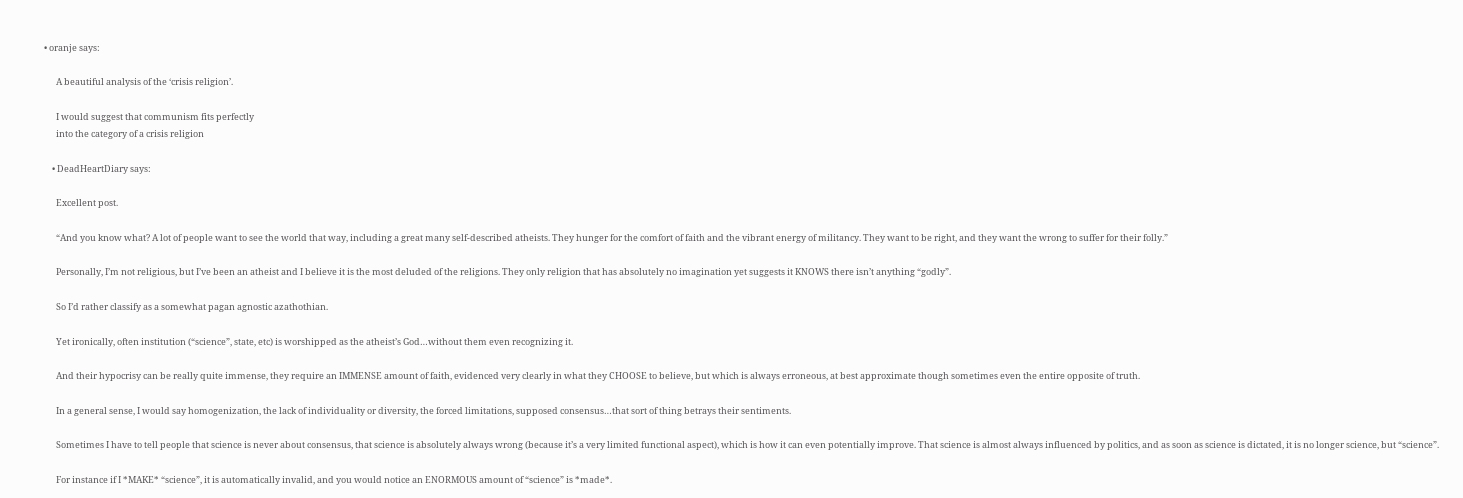• oranje says:

      A beautiful analysis of the ‘crisis religion’.

      I would suggest that communism fits perfectly
      into the category of a crisis religion

    • DeadHeartDiary says:

      Excellent post.

      “And you know what? A lot of people want to see the world that way, including a great many self-described atheists. They hunger for the comfort of faith and the vibrant energy of militancy. They want to be right, and they want the wrong to suffer for their folly.”

      Personally, I’m not religious, but I’ve been an atheist and I believe it is the most deluded of the religions. They only religion that has absolutely no imagination yet suggests it KNOWS there isn’t anything “godly”.

      So I’d rather classify as a somewhat pagan agnostic azathothian.

      Yet ironically, often institution (“science”, state, etc) is worshipped as the atheist’s God…without them even recognizing it.

      And their hypocrisy can be really quite immense, they require an IMMENSE amount of faith, evidenced very clearly in what they CHOOSE to believe, but which is always erroneous, at best approximate though sometimes even the entire opposite of truth.

      In a general sense, I would say homogenization, the lack of individuality or diversity, the forced limitations, supposed consensus…that sort of thing betrays their sentiments.

      Sometimes I have to tell people that science is never about consensus, that science is absolutely always wrong (because it’s a very limited functional aspect), which is how it can even potentially improve. That science is almost always influenced by politics, and as soon as science is dictated, it is no longer science, but “science”.

      For instance if I *MAKE* “science”, it is automatically invalid, and you would notice an ENORMOUS amount of “science” is *made*.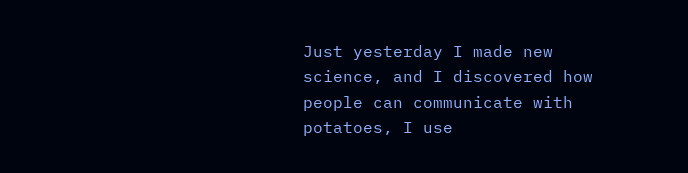Just yesterday I made new science, and I discovered how people can communicate with potatoes, I use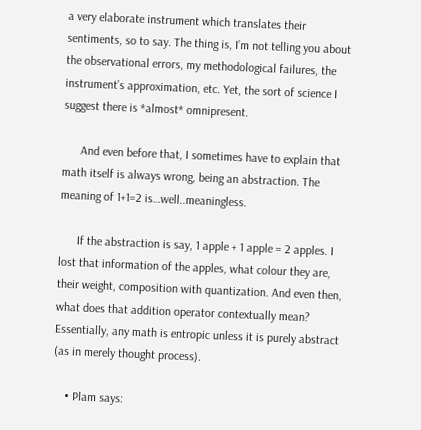a very elaborate instrument which translates their sentiments, so to say. The thing is, I’m not telling you about the observational errors, my methodological failures, the instrument’s approximation, etc. Yet, the sort of science I suggest there is *almost* omnipresent.

      And even before that, I sometimes have to explain that math itself is always wrong, being an abstraction. The meaning of 1+1=2 is…well..meaningless.

      If the abstraction is say, 1 apple + 1 apple = 2 apples. I lost that information of the apples, what colour they are, their weight, composition with quantization. And even then, what does that addition operator contextually mean? Essentially, any math is entropic unless it is purely abstract (as in merely thought process).

    • Plam says: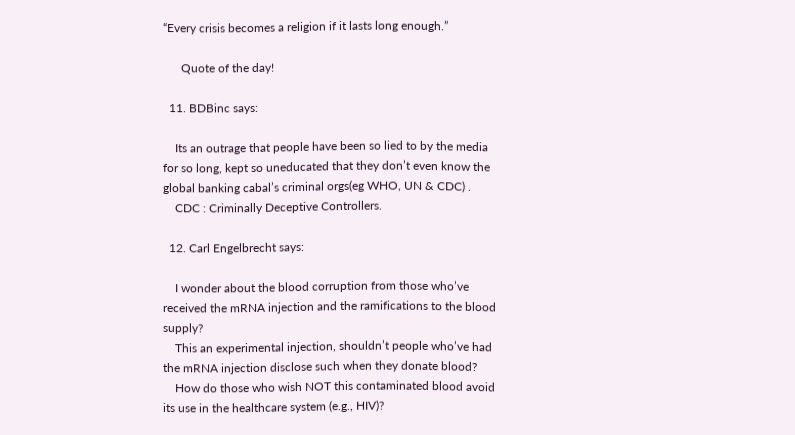“Every crisis becomes a religion if it lasts long enough.”

      Quote of the day!

  11. BDBinc says:

    Its an outrage that people have been so lied to by the media for so long, kept so uneducated that they don’t even know the global banking cabal’s criminal orgs(eg WHO, UN & CDC) .
    CDC : Criminally Deceptive Controllers.

  12. Carl Engelbrecht says:

    I wonder about the blood corruption from those who’ve received the mRNA injection and the ramifications to the blood supply?
    This an experimental injection, shouldn’t people who’ve had the mRNA injection disclose such when they donate blood?
    How do those who wish NOT this contaminated blood avoid its use in the healthcare system (e.g., HIV)?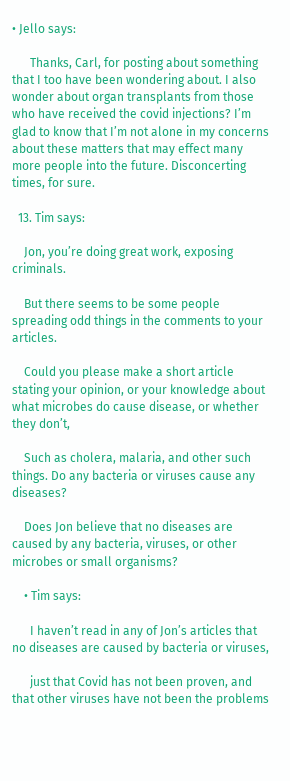• Jello says:

      Thanks, Carl, for posting about something that I too have been wondering about. I also wonder about organ transplants from those who have received the covid injections? I’m glad to know that I’m not alone in my concerns about these matters that may effect many more people into the future. Disconcerting times, for sure.

  13. Tim says:

    Jon, you’re doing great work, exposing criminals.

    But there seems to be some people spreading odd things in the comments to your articles.

    Could you please make a short article stating your opinion, or your knowledge about what microbes do cause disease, or whether they don’t,

    Such as cholera, malaria, and other such things. Do any bacteria or viruses cause any diseases?

    Does Jon believe that no diseases are caused by any bacteria, viruses, or other microbes or small organisms?

    • Tim says:

      I haven’t read in any of Jon’s articles that no diseases are caused by bacteria or viruses,

      just that Covid has not been proven, and that other viruses have not been the problems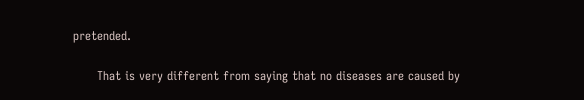pretended.

      That is very different from saying that no diseases are caused by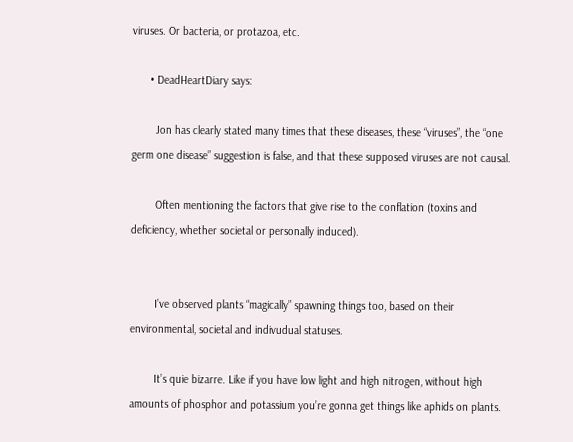viruses. Or bacteria, or protazoa, etc.

      • DeadHeartDiary says:

        Jon has clearly stated many times that these diseases, these “viruses”, the “one germ one disease” suggestion is false, and that these supposed viruses are not causal.

        Often mentioning the factors that give rise to the conflation (toxins and deficiency, whether societal or personally induced).


        I’ve observed plants “magically” spawning things too, based on their environmental, societal and indivudual statuses.

        It’s quie bizarre. Like if you have low light and high nitrogen, without high amounts of phosphor and potassium you’re gonna get things like aphids on plants.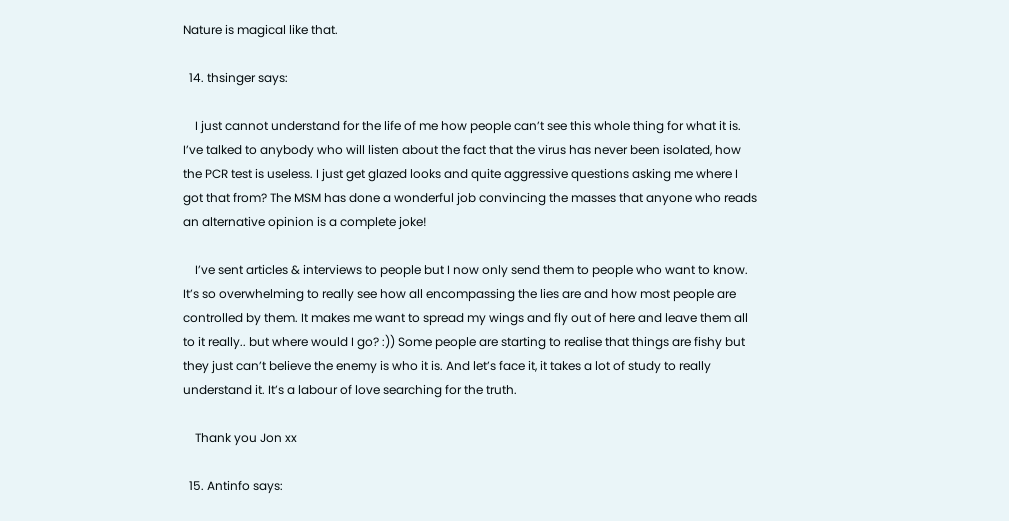Nature is magical like that.

  14. thsinger says:

    I just cannot understand for the life of me how people can’t see this whole thing for what it is. I’ve talked to anybody who will listen about the fact that the virus has never been isolated, how the PCR test is useless. I just get glazed looks and quite aggressive questions asking me where I got that from? The MSM has done a wonderful job convincing the masses that anyone who reads an alternative opinion is a complete joke!

    I’ve sent articles & interviews to people but I now only send them to people who want to know. It’s so overwhelming to really see how all encompassing the lies are and how most people are controlled by them. It makes me want to spread my wings and fly out of here and leave them all to it really.. but where would I go? :)) Some people are starting to realise that things are fishy but they just can’t believe the enemy is who it is. And let’s face it, it takes a lot of study to really understand it. It’s a labour of love searching for the truth.

    Thank you Jon xx

  15. Antinfo says: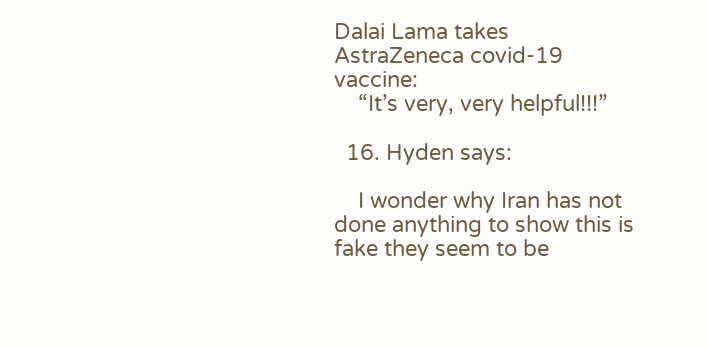Dalai Lama takes AstraZeneca covid-19 vaccine:
    “It’s very, very helpful!!!”

  16. Hyden says:

    I wonder why Iran has not done anything to show this is fake they seem to be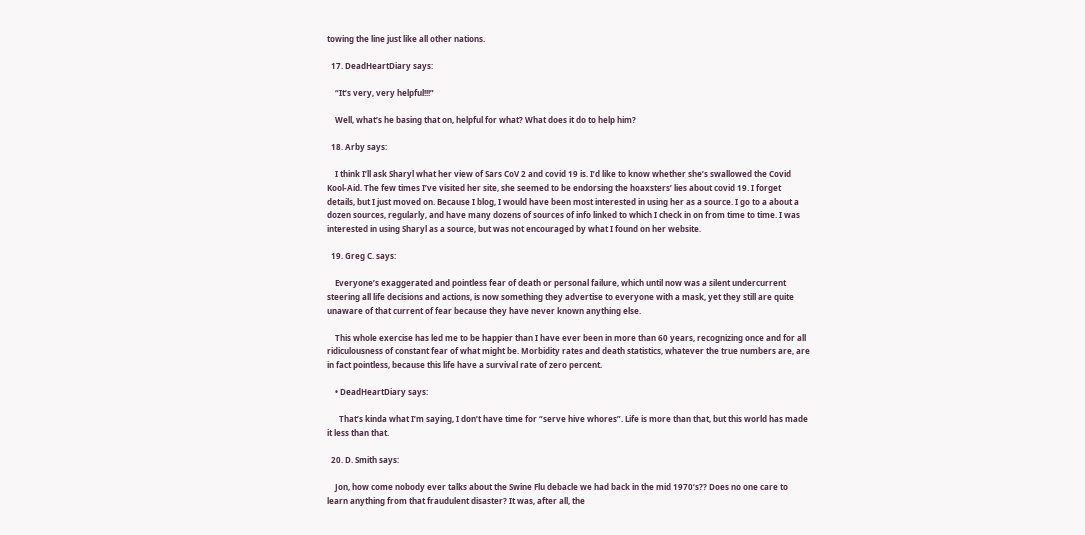towing the line just like all other nations.

  17. DeadHeartDiary says:

    “It’s very, very helpful!!!”

    Well, what’s he basing that on, helpful for what? What does it do to help him?

  18. Arby says:

    I think I’ll ask Sharyl what her view of Sars CoV 2 and covid 19 is. I’d like to know whether she’s swallowed the Covid Kool-Aid. The few times I’ve visited her site, she seemed to be endorsing the hoaxsters’ lies about covid 19. I forget details, but I just moved on. Because I blog, I would have been most interested in using her as a source. I go to a about a dozen sources, regularly, and have many dozens of sources of info linked to which I check in on from time to time. I was interested in using Sharyl as a source, but was not encouraged by what I found on her website.

  19. Greg C. says:

    Everyone’s exaggerated and pointless fear of death or personal failure, which until now was a silent undercurrent steering all life decisions and actions, is now something they advertise to everyone with a mask, yet they still are quite unaware of that current of fear because they have never known anything else.

    This whole exercise has led me to be happier than I have ever been in more than 60 years, recognizing once and for all ridiculousness of constant fear of what might be. Morbidity rates and death statistics, whatever the true numbers are, are in fact pointless, because this life have a survival rate of zero percent.

    • DeadHeartDiary says:

      That’s kinda what I’m saying, I don’t have time for “serve hive whores”. Life is more than that, but this world has made it less than that.

  20. D. Smith says:

    Jon, how come nobody ever talks about the Swine Flu debacle we had back in the mid 1970’s?? Does no one care to learn anything from that fraudulent disaster? It was, after all, the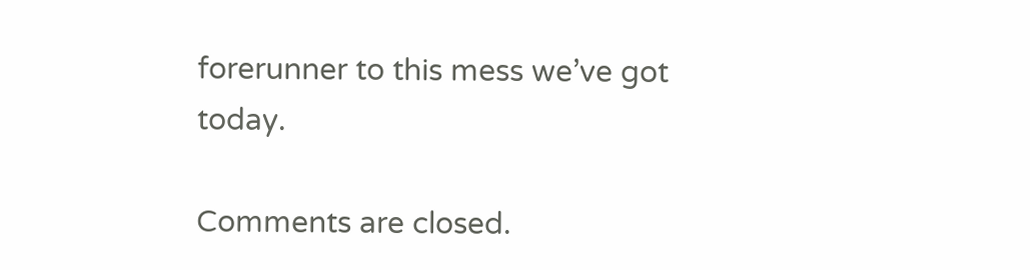forerunner to this mess we’ve got today.

Comments are closed.